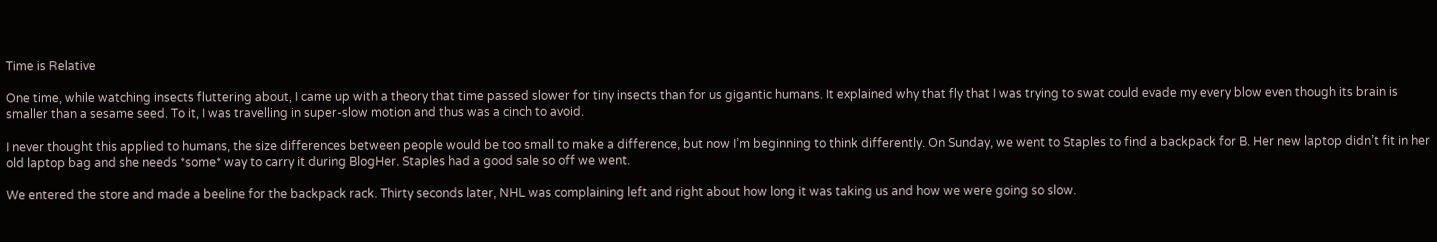Time is Relative

One time, while watching insects fluttering about, I came up with a theory that time passed slower for tiny insects than for us gigantic humans. It explained why that fly that I was trying to swat could evade my every blow even though its brain is smaller than a sesame seed. To it, I was travelling in super-slow motion and thus was a cinch to avoid.

I never thought this applied to humans, the size differences between people would be too small to make a difference, but now I’m beginning to think differently. On Sunday, we went to Staples to find a backpack for B. Her new laptop didn’t fit in her old laptop bag and she needs *some* way to carry it during BlogHer. Staples had a good sale so off we went.

We entered the store and made a beeline for the backpack rack. Thirty seconds later, NHL was complaining left and right about how long it was taking us and how we were going so slow.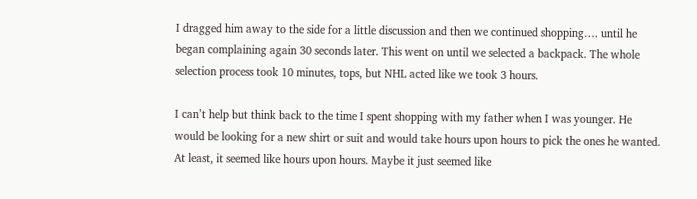I dragged him away to the side for a little discussion and then we continued shopping…. until he began complaining again 30 seconds later. This went on until we selected a backpack. The whole selection process took 10 minutes, tops, but NHL acted like we took 3 hours.

I can’t help but think back to the time I spent shopping with my father when I was younger. He would be looking for a new shirt or suit and would take hours upon hours to pick the ones he wanted. At least, it seemed like hours upon hours. Maybe it just seemed like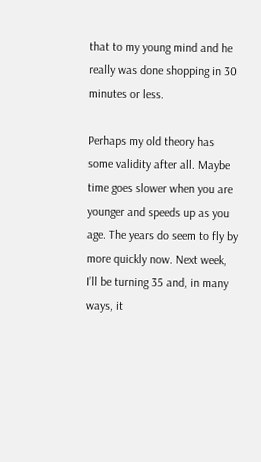that to my young mind and he really was done shopping in 30 minutes or less.

Perhaps my old theory has some validity after all. Maybe time goes slower when you are younger and speeds up as you age. The years do seem to fly by more quickly now. Next week, I’ll be turning 35 and, in many ways, it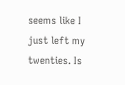seems like I just left my twenties. Is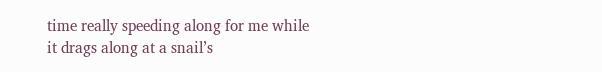time really speeding along for me while it drags along at a snail’s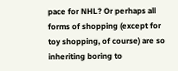pace for NHL? Or perhaps all forms of shopping (except for toy shopping, of course) are so inheriting boring to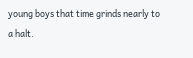young boys that time grinds nearly to a halt.